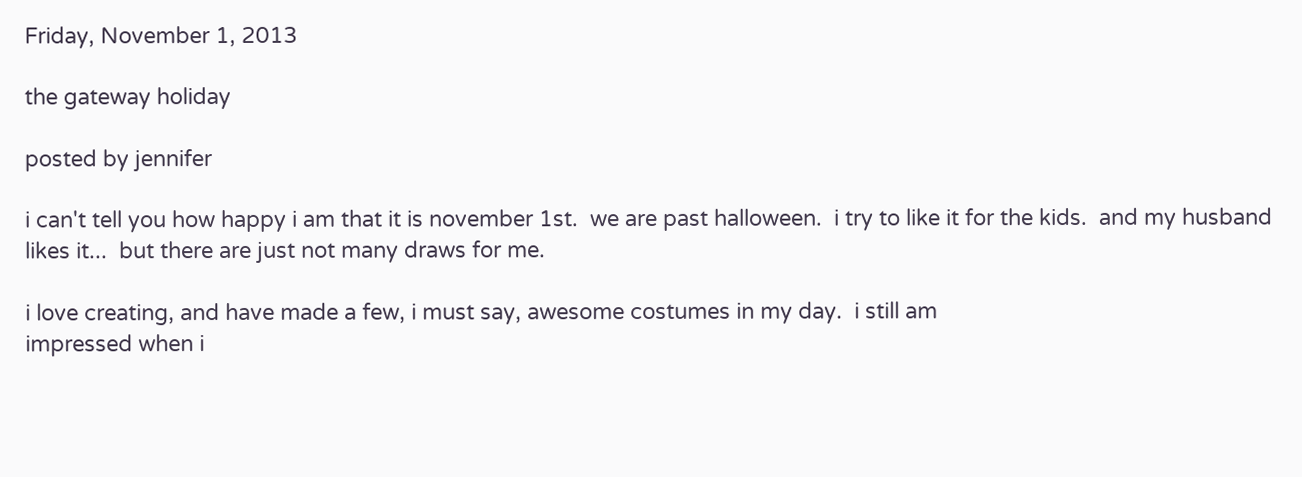Friday, November 1, 2013

the gateway holiday

posted by jennifer

i can't tell you how happy i am that it is november 1st.  we are past halloween.  i try to like it for the kids.  and my husband likes it...  but there are just not many draws for me.

i love creating, and have made a few, i must say, awesome costumes in my day.  i still am
impressed when i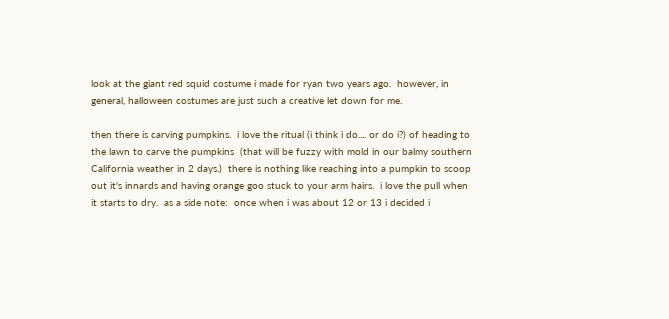look at the giant red squid costume i made for ryan two years ago.  however, in general, halloween costumes are just such a creative let down for me.

then there is carving pumpkins.  i love the ritual (i think i do.... or do i?) of heading to the lawn to carve the pumpkins  (that will be fuzzy with mold in our balmy southern California weather in 2 days.)  there is nothing like reaching into a pumpkin to scoop out it's innards and having orange goo stuck to your arm hairs.  i love the pull when it starts to dry.  as a side note:  once when i was about 12 or 13 i decided i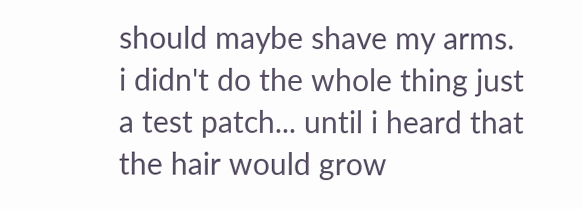should maybe shave my arms.  i didn't do the whole thing just a test patch... until i heard that the hair would grow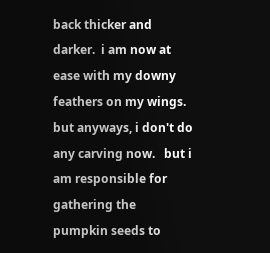back thicker and darker.  i am now at ease with my downy feathers on my wings.  but anyways, i don't do any carving now.   but i am responsible for gathering the pumpkin seeds to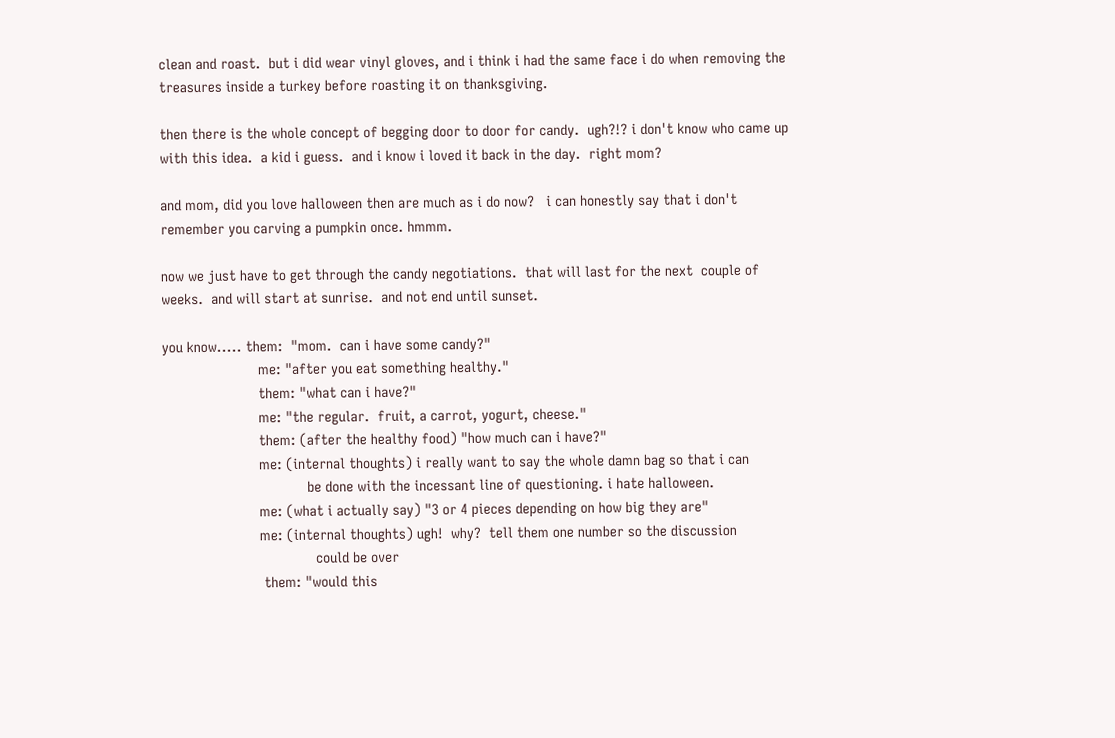clean and roast.  but i did wear vinyl gloves, and i think i had the same face i do when removing the treasures inside a turkey before roasting it on thanksgiving.

then there is the whole concept of begging door to door for candy.  ugh?!? i don't know who came up with this idea.  a kid i guess.  and i know i loved it back in the day.  right mom?

and mom, did you love halloween then are much as i do now?   i can honestly say that i don't remember you carving a pumpkin once. hmmm.

now we just have to get through the candy negotiations.  that will last for the next  couple of weeks.  and will start at sunrise.  and not end until sunset.

you know..... them:  "mom.  can i have some candy?"
                        me: "after you eat something healthy."
                        them: "what can i have?"
                        me: "the regular.  fruit, a carrot, yogurt, cheese."
                        them: (after the healthy food) "how much can i have?"
                        me: (internal thoughts) i really want to say the whole damn bag so that i can
                                    be done with the incessant line of questioning. i hate halloween.
                        me: (what i actually say) "3 or 4 pieces depending on how big they are"
                        me: (internal thoughts) ugh!  why?  tell them one number so the discussion
                                      could be over
                         them: "would this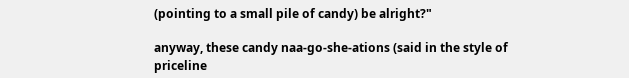(pointing to a small pile of candy) be alright?"

anyway, these candy naa-go-she-ations (said in the style of priceline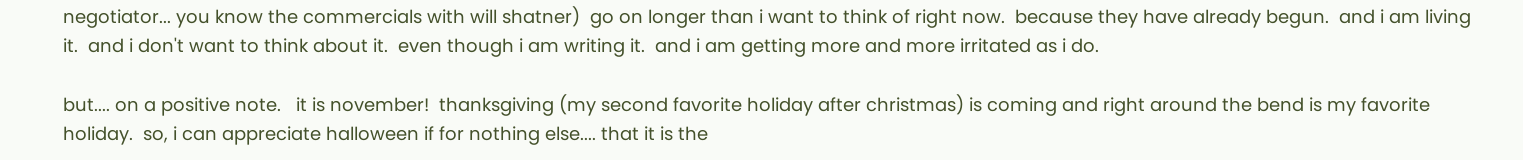negotiator... you know the commercials with will shatner)  go on longer than i want to think of right now.  because they have already begun.  and i am living it.  and i don't want to think about it.  even though i am writing it.  and i am getting more and more irritated as i do.

but.... on a positive note.   it is november!  thanksgiving (my second favorite holiday after christmas) is coming and right around the bend is my favorite holiday.  so, i can appreciate halloween if for nothing else.... that it is the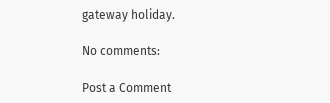gateway holiday.

No comments:

Post a Comment